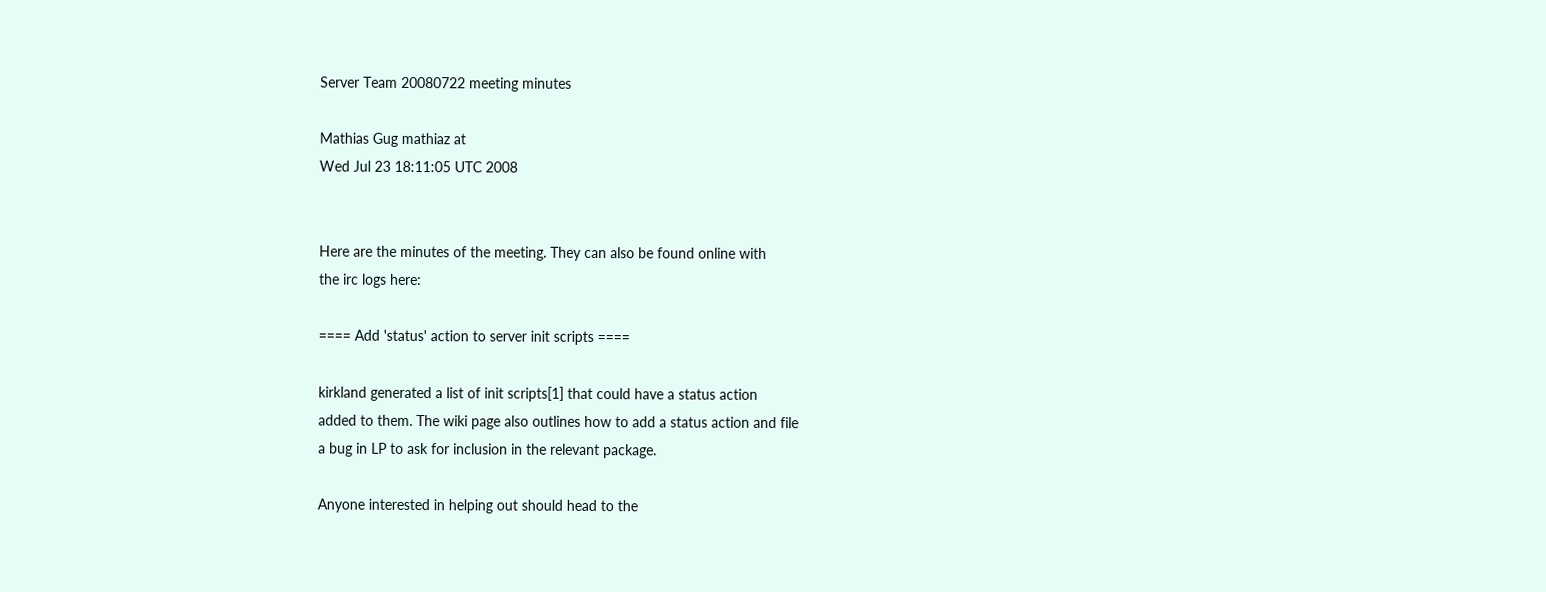Server Team 20080722 meeting minutes

Mathias Gug mathiaz at
Wed Jul 23 18:11:05 UTC 2008


Here are the minutes of the meeting. They can also be found online with
the irc logs here:

==== Add 'status' action to server init scripts ====

kirkland generated a list of init scripts[1] that could have a status action
added to them. The wiki page also outlines how to add a status action and file
a bug in LP to ask for inclusion in the relevant package.

Anyone interested in helping out should head to the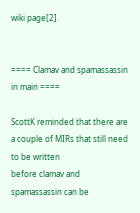wiki page[2].


==== Clamav and spamassassin in main ====

ScottK reminded that there are a couple of MIRs that still need to be written
before clamav and spamassassin can be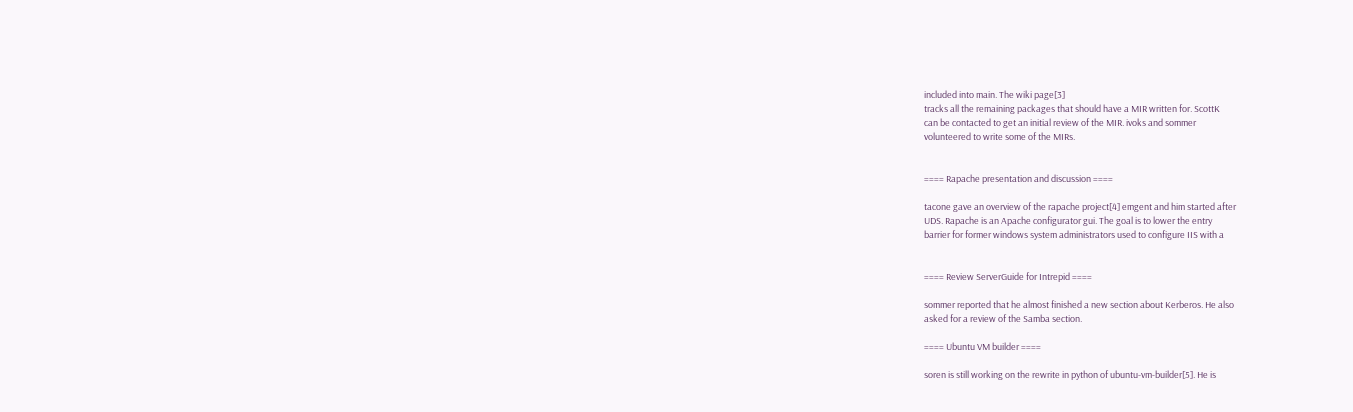included into main. The wiki page[3]
tracks all the remaining packages that should have a MIR written for. ScottK
can be contacted to get an initial review of the MIR. ivoks and sommer
volunteered to write some of the MIRs.


==== Rapache presentation and discussion ====

tacone gave an overview of the rapache project[4] emgent and him started after
UDS. Rapache is an Apache configurator gui. The goal is to lower the entry
barrier for former windows system administrators used to configure IIS with a


==== Review ServerGuide for Intrepid ====

sommer reported that he almost finished a new section about Kerberos. He also
asked for a review of the Samba section.

==== Ubuntu VM builder ====

soren is still working on the rewrite in python of ubuntu-vm-builder[5]. He is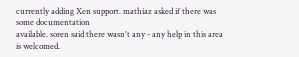currently adding Xen support. mathiaz asked if there was some documentation
available. soren said there wasn't any - any help in this area is welcomed.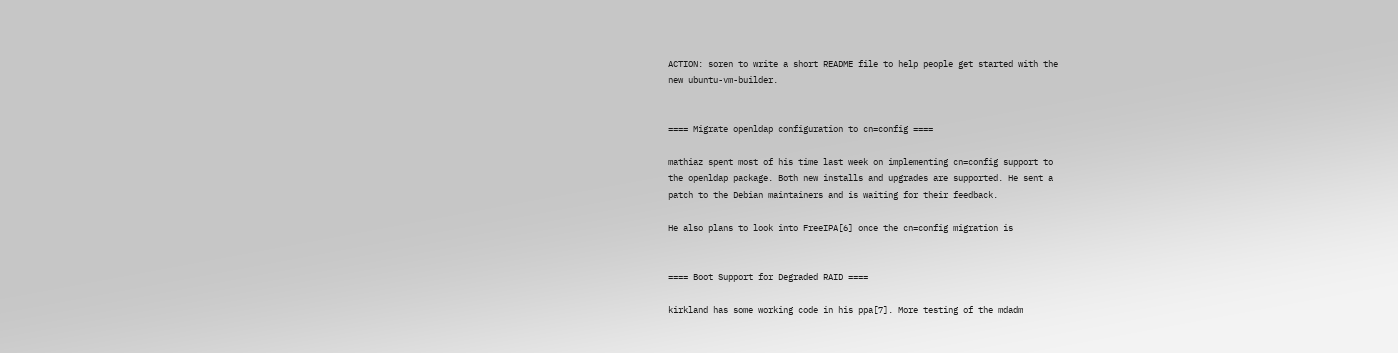ACTION: soren to write a short README file to help people get started with the
new ubuntu-vm-builder.


==== Migrate openldap configuration to cn=config ====

mathiaz spent most of his time last week on implementing cn=config support to
the openldap package. Both new installs and upgrades are supported. He sent a
patch to the Debian maintainers and is waiting for their feedback.

He also plans to look into FreeIPA[6] once the cn=config migration is


==== Boot Support for Degraded RAID ====

kirkland has some working code in his ppa[7]. More testing of the mdadm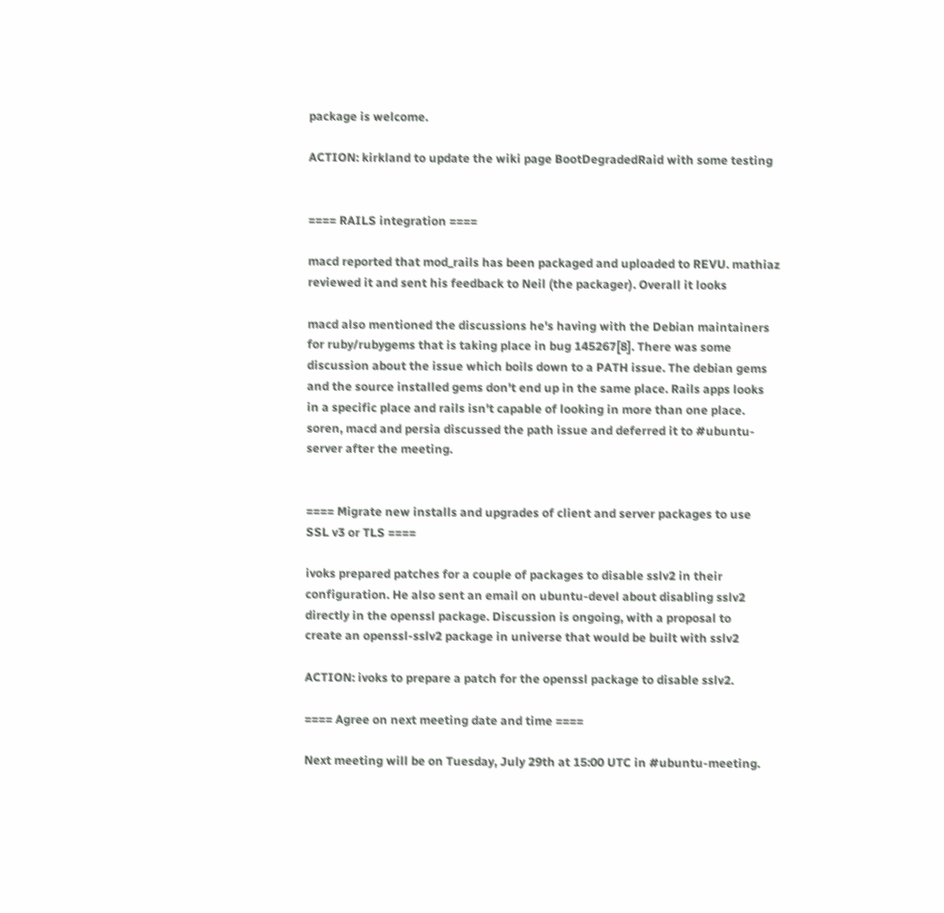package is welcome.

ACTION: kirkland to update the wiki page BootDegradedRaid with some testing


==== RAILS integration ====

macd reported that mod_rails has been packaged and uploaded to REVU. mathiaz
reviewed it and sent his feedback to Neil (the packager). Overall it looks

macd also mentioned the discussions he's having with the Debian maintainers
for ruby/rubygems that is taking place in bug 145267[8]. There was some
discussion about the issue which boils down to a PATH issue. The debian gems
and the source installed gems don't end up in the same place. Rails apps looks
in a specific place and rails isn't capable of looking in more than one place.
soren, macd and persia discussed the path issue and deferred it to #ubuntu-
server after the meeting.


==== Migrate new installs and upgrades of client and server packages to use
SSL v3 or TLS ====

ivoks prepared patches for a couple of packages to disable sslv2 in their
configuration. He also sent an email on ubuntu-devel about disabling sslv2
directly in the openssl package. Discussion is ongoing, with a proposal to
create an openssl-sslv2 package in universe that would be built with sslv2

ACTION: ivoks to prepare a patch for the openssl package to disable sslv2.

==== Agree on next meeting date and time ====

Next meeting will be on Tuesday, July 29th at 15:00 UTC in #ubuntu-meeting.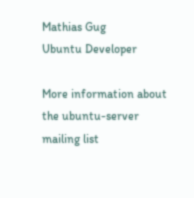Mathias Gug
Ubuntu Developer

More information about the ubuntu-server mailing list